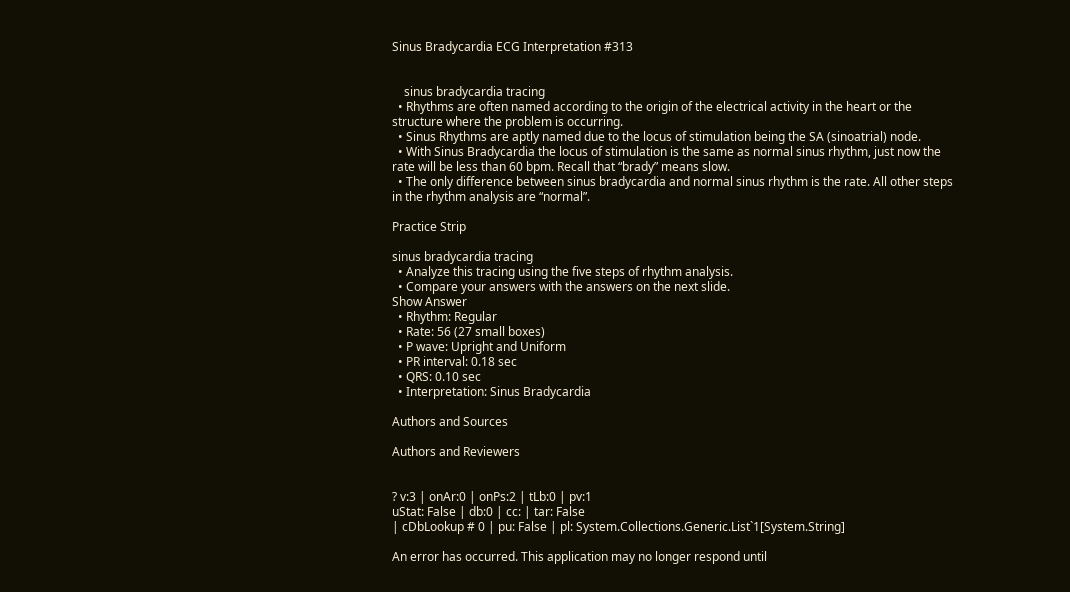Sinus Bradycardia ECG Interpretation #313


    sinus bradycardia tracing
  • Rhythms are often named according to the origin of the electrical activity in the heart or the structure where the problem is occurring.
  • Sinus Rhythms are aptly named due to the locus of stimulation being the SA (sinoatrial) node.
  • With Sinus Bradycardia the locus of stimulation is the same as normal sinus rhythm, just now the rate will be less than 60 bpm. Recall that “brady” means slow.
  • The only difference between sinus bradycardia and normal sinus rhythm is the rate. All other steps in the rhythm analysis are “normal”.

Practice Strip

sinus bradycardia tracing
  • Analyze this tracing using the five steps of rhythm analysis.
  • Compare your answers with the answers on the next slide.
Show Answer
  • Rhythm: Regular
  • Rate: 56 (27 small boxes)
  • P wave: Upright and Uniform
  • PR interval: 0.18 sec
  • QRS: 0.10 sec
  • Interpretation: Sinus Bradycardia

Authors and Sources

Authors and Reviewers


? v:3 | onAr:0 | onPs:2 | tLb:0 | pv:1
uStat: False | db:0 | cc: | tar: False
| cDbLookup # 0 | pu: False | pl: System.Collections.Generic.List`1[System.String]

An error has occurred. This application may no longer respond until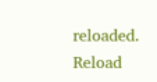reloaded. Reload